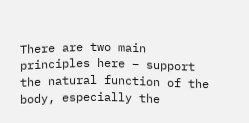There are two main principles here – support the natural function of the body, especially the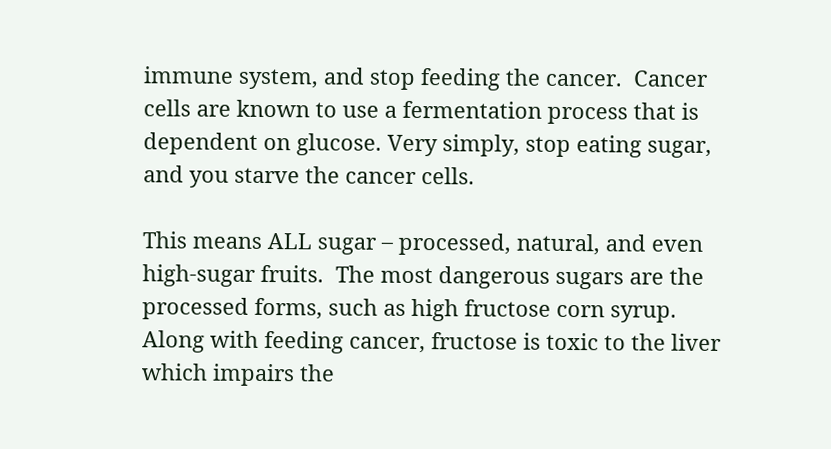immune system, and stop feeding the cancer.  Cancer cells are known to use a fermentation process that is dependent on glucose. Very simply, stop eating sugar, and you starve the cancer cells.

This means ALL sugar – processed, natural, and even high-sugar fruits.  The most dangerous sugars are the processed forms, such as high fructose corn syrup.  Along with feeding cancer, fructose is toxic to the liver which impairs the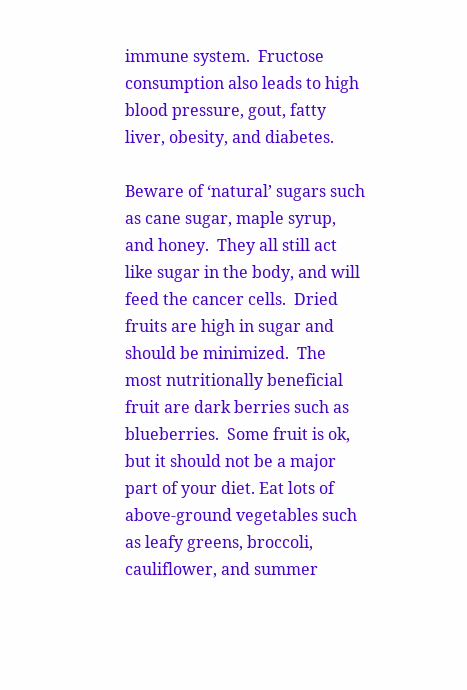immune system.  Fructose consumption also leads to high blood pressure, gout, fatty liver, obesity, and diabetes.

Beware of ‘natural’ sugars such as cane sugar, maple syrup, and honey.  They all still act like sugar in the body, and will feed the cancer cells.  Dried fruits are high in sugar and should be minimized.  The most nutritionally beneficial fruit are dark berries such as blueberries.  Some fruit is ok, but it should not be a major part of your diet. Eat lots of above-ground vegetables such as leafy greens, broccoli, cauliflower, and summer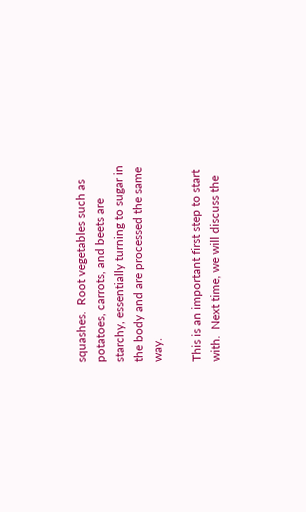squashes.  Root vegetables such as potatoes, carrots, and beets are starchy, essentially turning to sugar in the body and are processed the same way.

This is an important first step to start with.  Next time, we will discuss the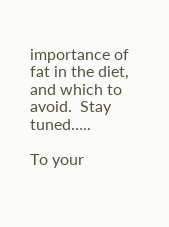importance of fat in the diet, and which to avoid.  Stay tuned…..

To your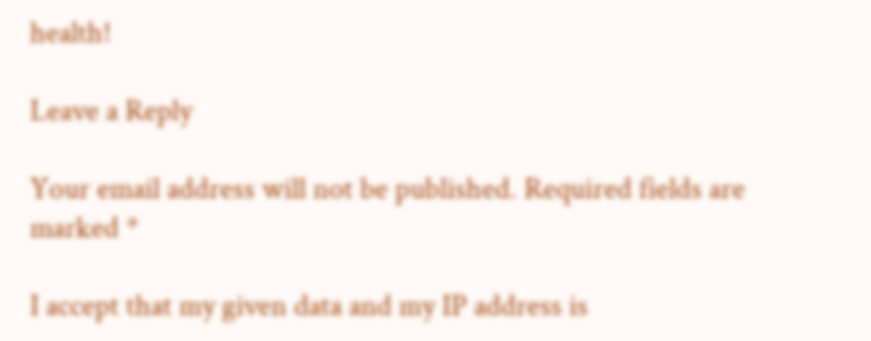health!

Leave a Reply

Your email address will not be published. Required fields are marked *

I accept that my given data and my IP address is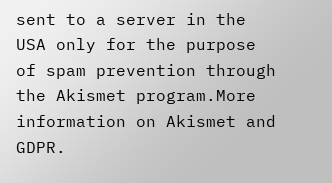sent to a server in the USA only for the purpose of spam prevention through the Akismet program.More information on Akismet and GDPR.